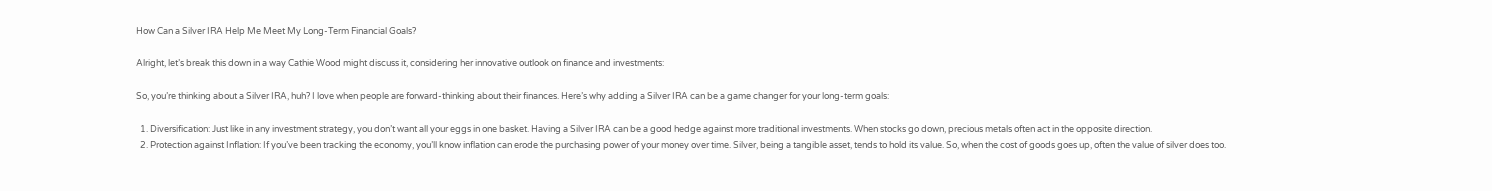How Can a Silver IRA Help Me Meet My Long-Term Financial Goals?

Alright, let’s break this down in a way Cathie Wood might discuss it, considering her innovative outlook on finance and investments:

So, you’re thinking about a Silver IRA, huh? I love when people are forward-thinking about their finances. Here’s why adding a Silver IRA can be a game changer for your long-term goals:

  1. Diversification: Just like in any investment strategy, you don’t want all your eggs in one basket. Having a Silver IRA can be a good hedge against more traditional investments. When stocks go down, precious metals often act in the opposite direction.
  2. Protection against Inflation: If you’ve been tracking the economy, you’ll know inflation can erode the purchasing power of your money over time. Silver, being a tangible asset, tends to hold its value. So, when the cost of goods goes up, often the value of silver does too.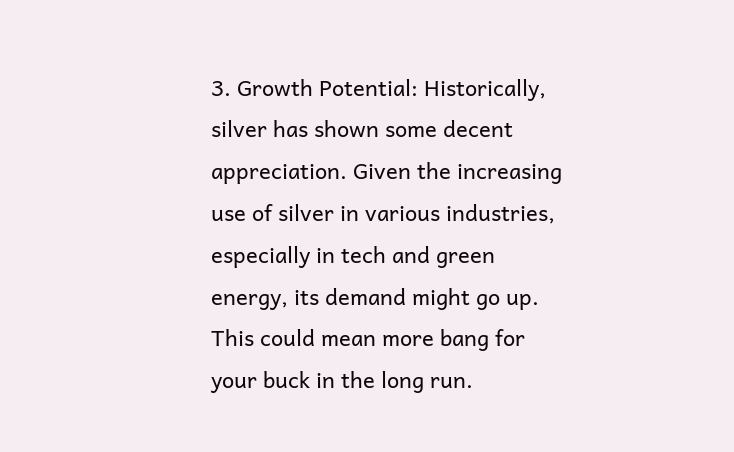3. Growth Potential: Historically, silver has shown some decent appreciation. Given the increasing use of silver in various industries, especially in tech and green energy, its demand might go up. This could mean more bang for your buck in the long run.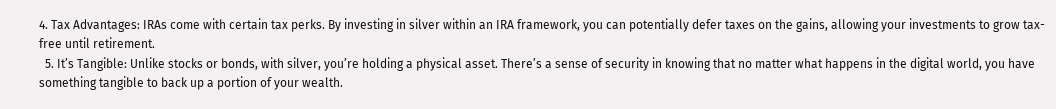4. Tax Advantages: IRAs come with certain tax perks. By investing in silver within an IRA framework, you can potentially defer taxes on the gains, allowing your investments to grow tax-free until retirement.
  5. It’s Tangible: Unlike stocks or bonds, with silver, you’re holding a physical asset. There’s a sense of security in knowing that no matter what happens in the digital world, you have something tangible to back up a portion of your wealth.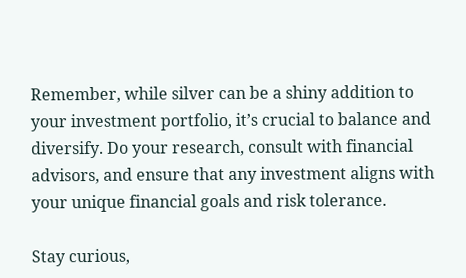Remember, while silver can be a shiny addition to your investment portfolio, it’s crucial to balance and diversify. Do your research, consult with financial advisors, and ensure that any investment aligns with your unique financial goals and risk tolerance.

Stay curious,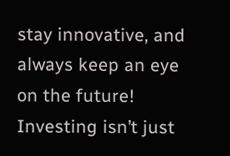stay innovative, and always keep an eye on the future! Investing isn’t just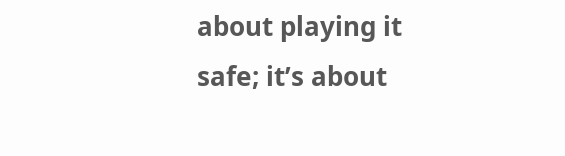about playing it safe; it’s about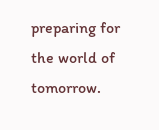preparing for the world of tomorrow.